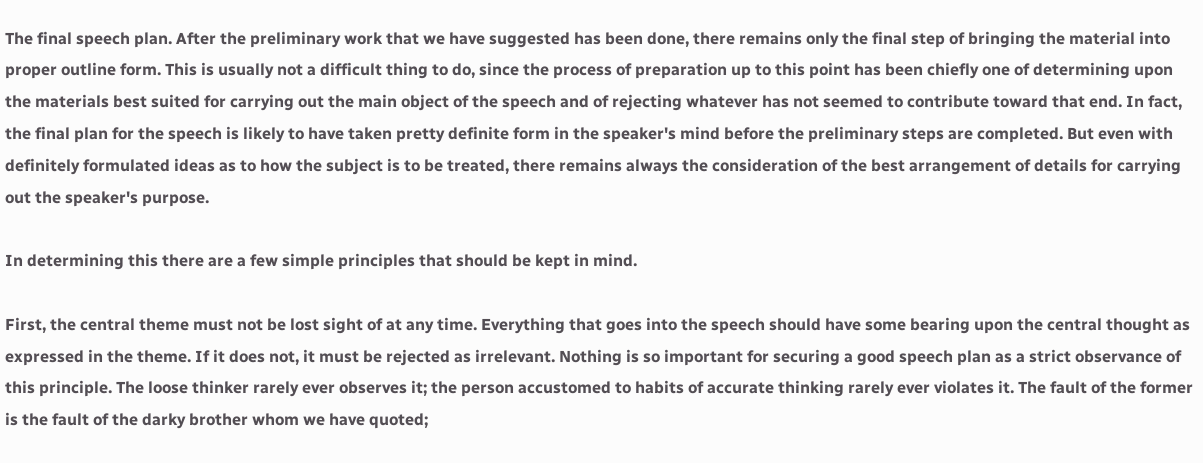The final speech plan. After the preliminary work that we have suggested has been done, there remains only the final step of bringing the material into proper outline form. This is usually not a difficult thing to do, since the process of preparation up to this point has been chiefly one of determining upon the materials best suited for carrying out the main object of the speech and of rejecting whatever has not seemed to contribute toward that end. In fact, the final plan for the speech is likely to have taken pretty definite form in the speaker's mind before the preliminary steps are completed. But even with definitely formulated ideas as to how the subject is to be treated, there remains always the consideration of the best arrangement of details for carrying out the speaker's purpose.

In determining this there are a few simple principles that should be kept in mind.

First, the central theme must not be lost sight of at any time. Everything that goes into the speech should have some bearing upon the central thought as expressed in the theme. If it does not, it must be rejected as irrelevant. Nothing is so important for securing a good speech plan as a strict observance of this principle. The loose thinker rarely ever observes it; the person accustomed to habits of accurate thinking rarely ever violates it. The fault of the former is the fault of the darky brother whom we have quoted;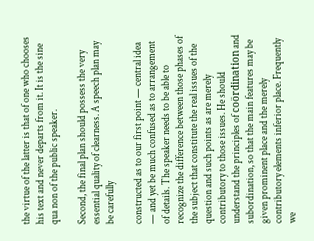the virtue of the latter is that of one who chooses his text and never departs from it. It is the sine qua non of the public speaker.

Second, the final plan should possess the very essential quality of clearness. A speech plan may be carefully

constructed as to our first point — central idea — and yet be much confused as to arrangement of details. The speaker needs to be able to recognize the difference between those phases of the subject that constitute the real issues of the question and such points as are merely contributory to those issues. He should understand the principles of coördination and subordination, so that the main features may be given prominent place and the merely contributory elements inferior place. Frequently we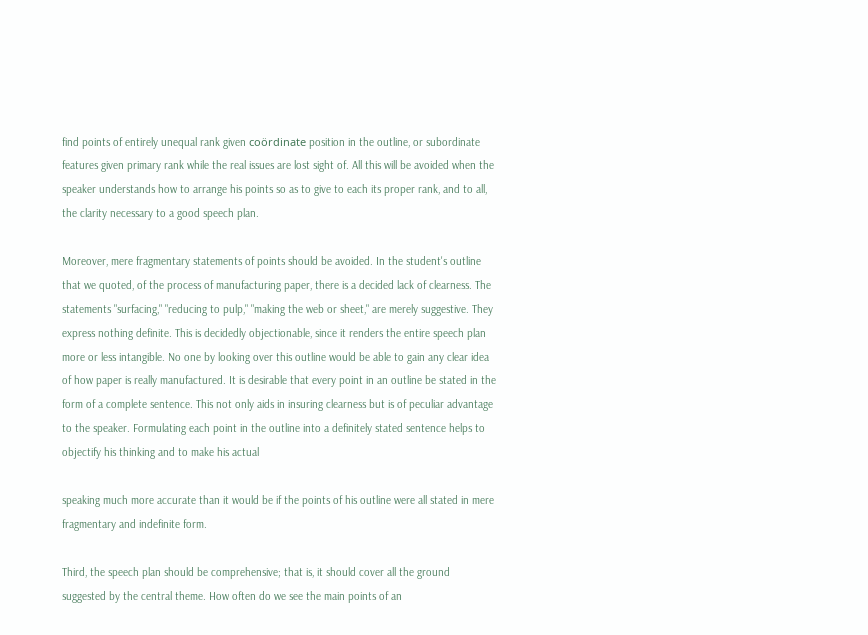find points of entirely unequal rank given coördinate position in the outline, or subordinate features given primary rank while the real issues are lost sight of. All this will be avoided when the speaker understands how to arrange his points so as to give to each its proper rank, and to all, the clarity necessary to a good speech plan.

Moreover, mere fragmentary statements of points should be avoided. In the student's outline that we quoted, of the process of manufacturing paper, there is a decided lack of clearness. The statements "surfacing," "reducing to pulp," "making the web or sheet," are merely suggestive. They express nothing definite. This is decidedly objectionable, since it renders the entire speech plan more or less intangible. No one by looking over this outline would be able to gain any clear idea of how paper is really manufactured. It is desirable that every point in an outline be stated in the form of a complete sentence. This not only aids in insuring clearness but is of peculiar advantage to the speaker. Formulating each point in the outline into a definitely stated sentence helps to objectify his thinking and to make his actual

speaking much more accurate than it would be if the points of his outline were all stated in mere fragmentary and indefinite form.

Third, the speech plan should be comprehensive; that is, it should cover all the ground suggested by the central theme. How often do we see the main points of an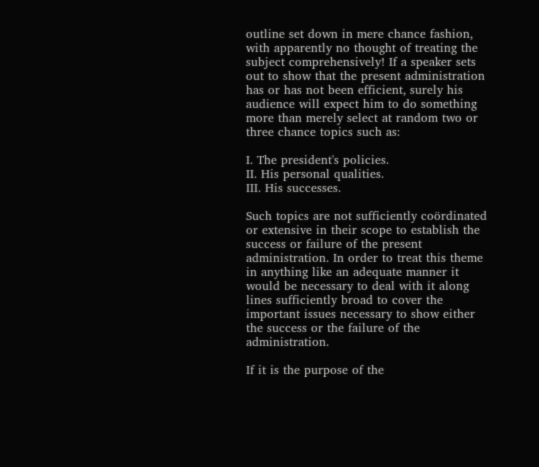outline set down in mere chance fashion, with apparently no thought of treating the subject comprehensively! If a speaker sets out to show that the present administration has or has not been efficient, surely his audience will expect him to do something more than merely select at random two or three chance topics such as:

I. The president's policies.
II. His personal qualities.
III. His successes.

Such topics are not sufficiently coördinated or extensive in their scope to establish the success or failure of the present administration. In order to treat this theme in anything like an adequate manner it would be necessary to deal with it along lines sufficiently broad to cover the important issues necessary to show either the success or the failure of the administration.

If it is the purpose of the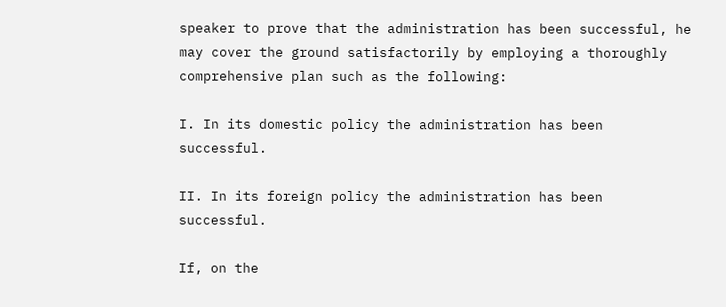speaker to prove that the administration has been successful, he may cover the ground satisfactorily by employing a thoroughly comprehensive plan such as the following:

I. In its domestic policy the administration has been successful.

II. In its foreign policy the administration has been successful.

If, on the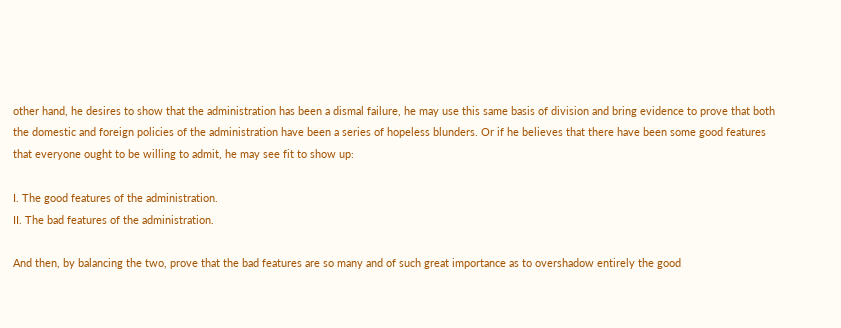other hand, he desires to show that the administration has been a dismal failure, he may use this same basis of division and bring evidence to prove that both the domestic and foreign policies of the administration have been a series of hopeless blunders. Or if he believes that there have been some good features that everyone ought to be willing to admit, he may see fit to show up:

I. The good features of the administration.
II. The bad features of the administration.

And then, by balancing the two, prove that the bad features are so many and of such great importance as to overshadow entirely the good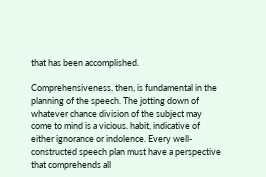that has been accomplished.

Comprehensiveness, then, is fundamental in the planning of the speech. The jotting down of whatever chance division of the subject may come to mind is a vicious. habit, indicative of either ignorance or indolence. Every well-constructed speech plan must have a perspective that comprehends all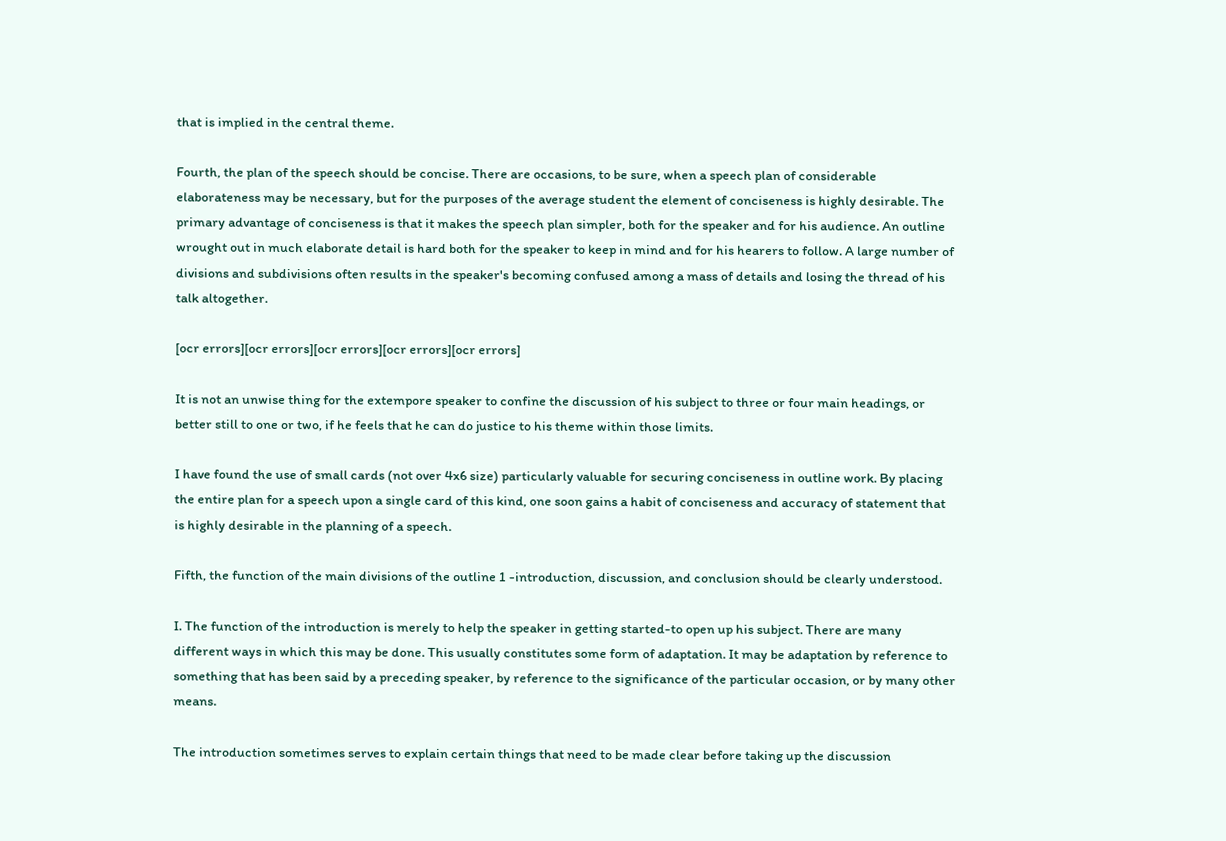that is implied in the central theme.

Fourth, the plan of the speech should be concise. There are occasions, to be sure, when a speech plan of considerable elaborateness may be necessary, but for the purposes of the average student the element of conciseness is highly desirable. The primary advantage of conciseness is that it makes the speech plan simpler, both for the speaker and for his audience. An outline wrought out in much elaborate detail is hard both for the speaker to keep in mind and for his hearers to follow. A large number of divisions and subdivisions often results in the speaker's becoming confused among a mass of details and losing the thread of his talk altogether.

[ocr errors][ocr errors][ocr errors][ocr errors][ocr errors]

It is not an unwise thing for the extempore speaker to confine the discussion of his subject to three or four main headings, or better still to one or two, if he feels that he can do justice to his theme within those limits.

I have found the use of small cards (not over 4x6 size) particularly valuable for securing conciseness in outline work. By placing the entire plan for a speech upon a single card of this kind, one soon gains a habit of conciseness and accuracy of statement that is highly desirable in the planning of a speech.

Fifth, the function of the main divisions of the outline 1 -introduction, discussion, and conclusion should be clearly understood.

I. The function of the introduction is merely to help the speaker in getting started-to open up his subject. There are many different ways in which this may be done. This usually constitutes some form of adaptation. It may be adaptation by reference to something that has been said by a preceding speaker, by reference to the significance of the particular occasion, or by many other means.

The introduction sometimes serves to explain certain things that need to be made clear before taking up the discussion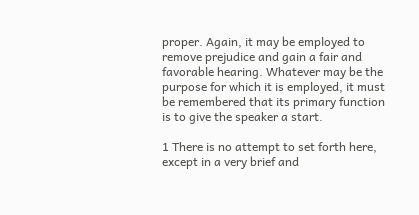proper. Again, it may be employed to remove prejudice and gain a fair and favorable hearing. Whatever may be the purpose for which it is employed, it must be remembered that its primary function is to give the speaker a start.

1 There is no attempt to set forth here, except in a very brief and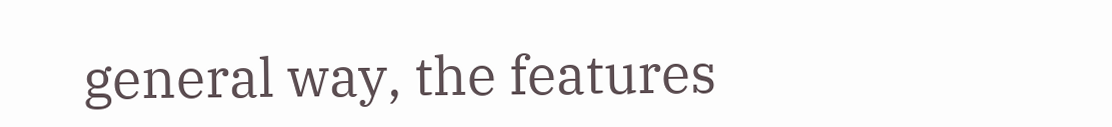general way, the features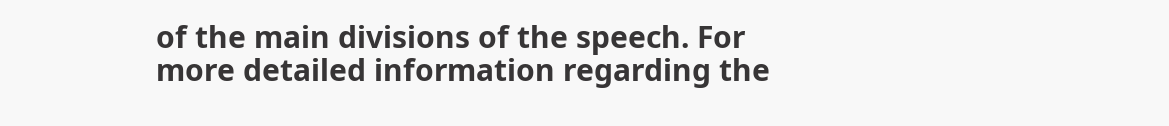of the main divisions of the speech. For more detailed information regarding the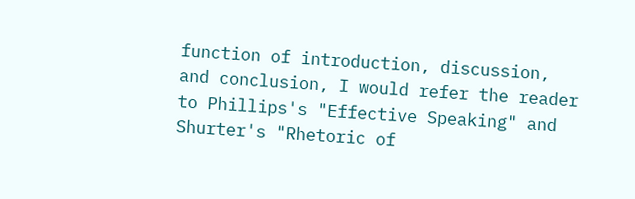function of introduction, discussion, and conclusion, I would refer the reader to Phillips's "Effective Speaking" and Shurter's "Rhetoric of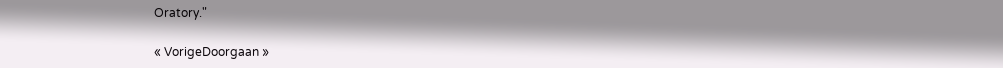Oratory."

« VorigeDoorgaan »